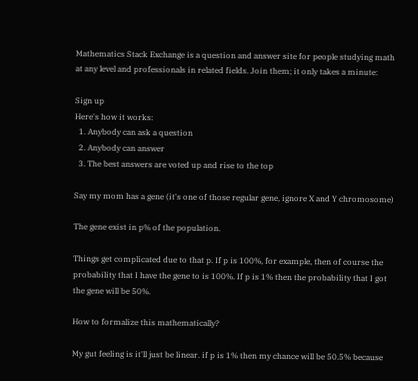Mathematics Stack Exchange is a question and answer site for people studying math at any level and professionals in related fields. Join them; it only takes a minute:

Sign up
Here's how it works:
  1. Anybody can ask a question
  2. Anybody can answer
  3. The best answers are voted up and rise to the top

Say my mom has a gene (it's one of those regular gene, ignore X and Y chromosome)

The gene exist in p% of the population.

Things get complicated due to that p. If p is 100%, for example, then of course the probability that I have the gene to is 100%. If p is 1% then the probability that I got the gene will be 50%.

How to formalize this mathematically?

My gut feeling is it'll just be linear. if p is 1% then my chance will be 50.5% because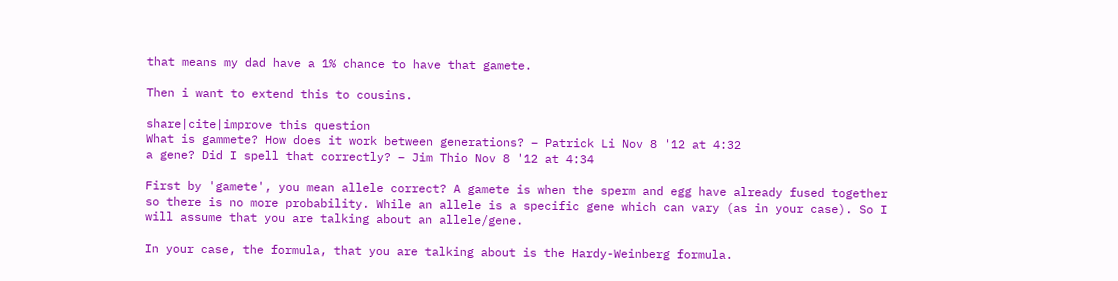that means my dad have a 1% chance to have that gamete.

Then i want to extend this to cousins.

share|cite|improve this question
What is gammete? How does it work between generations? – Patrick Li Nov 8 '12 at 4:32
a gene? Did I spell that correctly? – Jim Thio Nov 8 '12 at 4:34

First by 'gamete', you mean allele correct? A gamete is when the sperm and egg have already fused together so there is no more probability. While an allele is a specific gene which can vary (as in your case). So I will assume that you are talking about an allele/gene.

In your case, the formula, that you are talking about is the Hardy-Weinberg formula.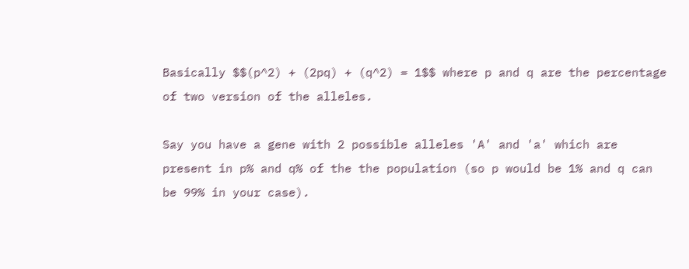Basically $$(p^2) + (2pq) + (q^2) = 1$$ where p and q are the percentage of two version of the alleles.

Say you have a gene with 2 possible alleles 'A' and 'a' which are present in p% and q% of the the population (so p would be 1% and q can be 99% in your case).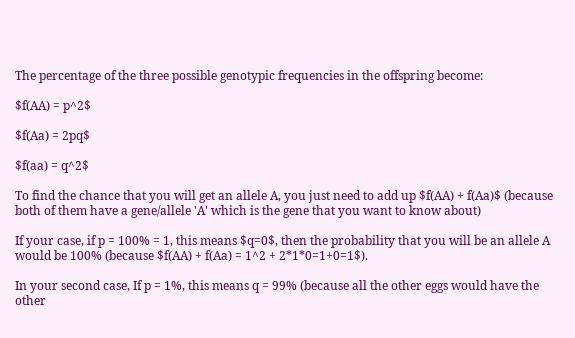The percentage of the three possible genotypic frequencies in the offspring become:

$f(AA) = p^2$

$f(Aa) = 2pq$

$f(aa) = q^2$

To find the chance that you will get an allele A, you just need to add up $f(AA) + f(Aa)$ (because both of them have a gene/allele 'A' which is the gene that you want to know about)

If your case, if p = 100% = 1, this means $q=0$, then the probability that you will be an allele A would be 100% (because $f(AA) + f(Aa) = 1^2 + 2*1*0=1+0=1$).

In your second case, If p = 1%, this means q = 99% (because all the other eggs would have the other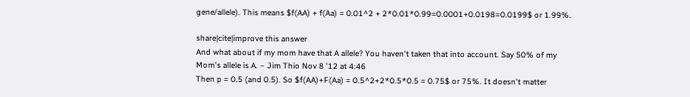gene/allele). This means $f(AA) + f(Aa) = 0.01^2 + 2*0.01*0.99=0.0001+0.0198=0.0199$ or 1.99%.

share|cite|improve this answer
And what about if my mom have that A allele? You haven't taken that into account. Say 50% of my Mom's allele is A. – Jim Thio Nov 8 '12 at 4:46
Then p = 0.5 (and 0.5). So $f(AA)+F(Aa) = 0.5^2+2*0.5*0.5 = 0.75$ or 75%. It doesn't matter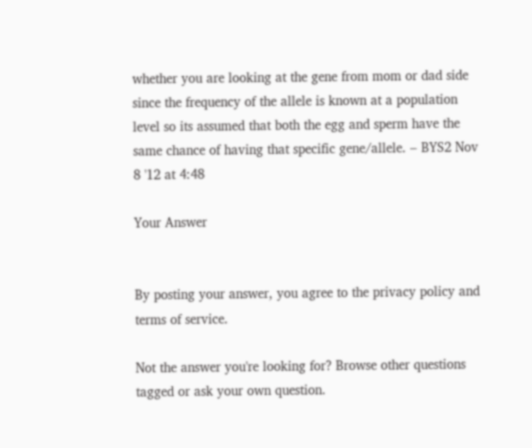whether you are looking at the gene from mom or dad side since the frequency of the allele is known at a population level so its assumed that both the egg and sperm have the same chance of having that specific gene/allele. – BYS2 Nov 8 '12 at 4:48

Your Answer


By posting your answer, you agree to the privacy policy and terms of service.

Not the answer you're looking for? Browse other questions tagged or ask your own question.